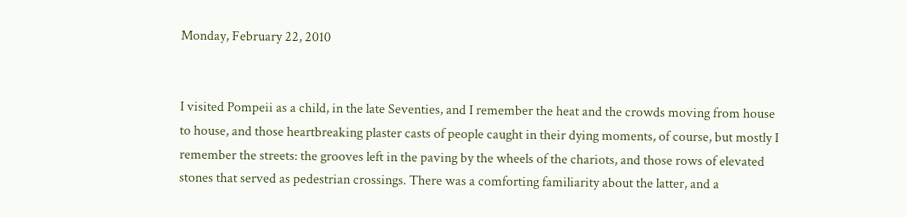Monday, February 22, 2010


I visited Pompeii as a child, in the late Seventies, and I remember the heat and the crowds moving from house to house, and those heartbreaking plaster casts of people caught in their dying moments, of course, but mostly I remember the streets: the grooves left in the paving by the wheels of the chariots, and those rows of elevated stones that served as pedestrian crossings. There was a comforting familiarity about the latter, and a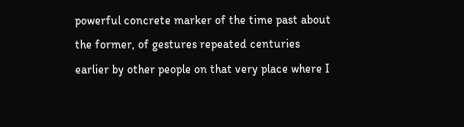powerful concrete marker of the time past about the former, of gestures repeated centuries earlier by other people on that very place where I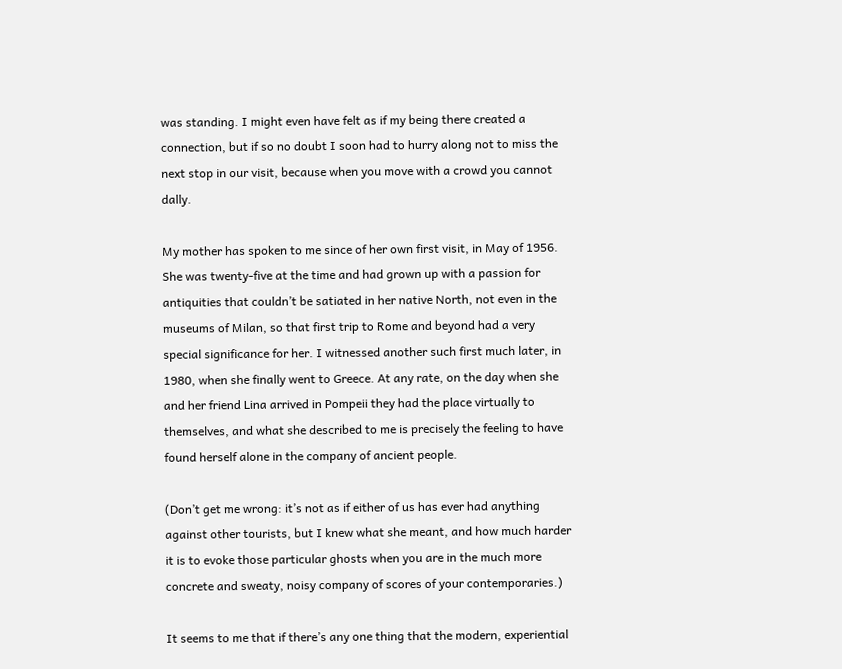was standing. I might even have felt as if my being there created a connection, but if so no doubt I soon had to hurry along not to miss the next stop in our visit, because when you move with a crowd you cannot dally.

My mother has spoken to me since of her own first visit, in May of 1956. She was twenty-five at the time and had grown up with a passion for antiquities that couldn’t be satiated in her native North, not even in the museums of Milan, so that first trip to Rome and beyond had a very special significance for her. I witnessed another such first much later, in 1980, when she finally went to Greece. At any rate, on the day when she and her friend Lina arrived in Pompeii they had the place virtually to themselves, and what she described to me is precisely the feeling to have found herself alone in the company of ancient people.

(Don’t get me wrong: it’s not as if either of us has ever had anything against other tourists, but I knew what she meant, and how much harder it is to evoke those particular ghosts when you are in the much more concrete and sweaty, noisy company of scores of your contemporaries.)

It seems to me that if there’s any one thing that the modern, experiential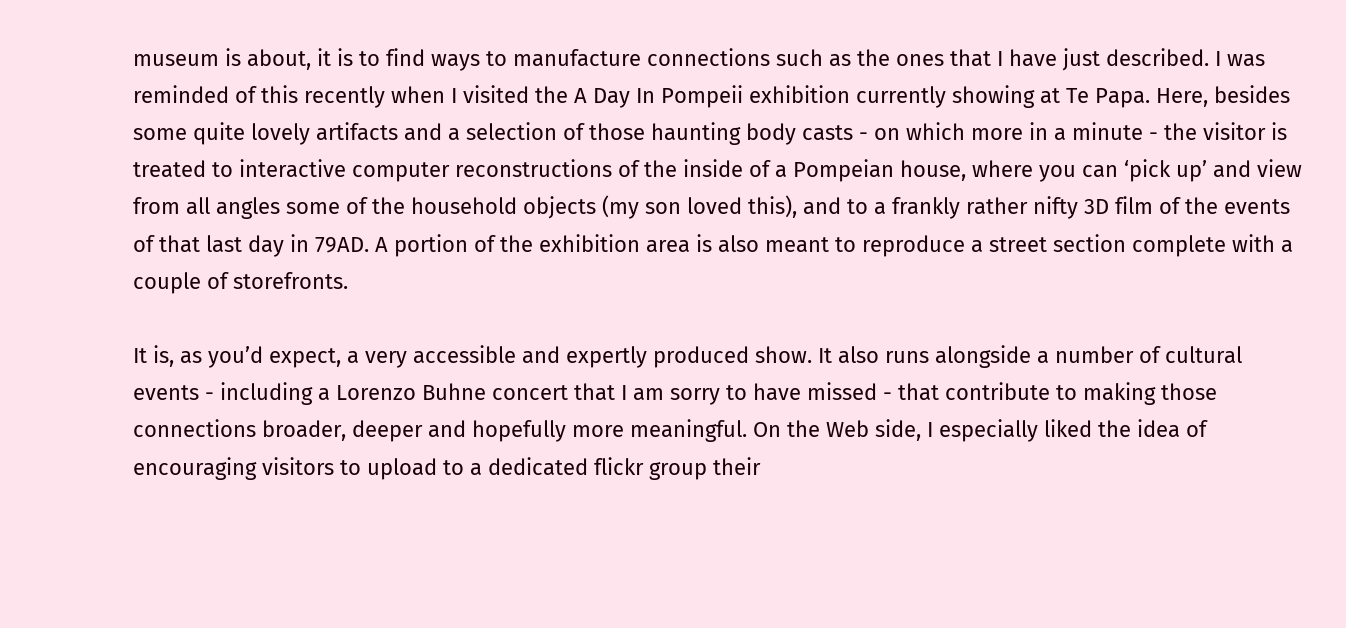museum is about, it is to find ways to manufacture connections such as the ones that I have just described. I was reminded of this recently when I visited the A Day In Pompeii exhibition currently showing at Te Papa. Here, besides some quite lovely artifacts and a selection of those haunting body casts - on which more in a minute - the visitor is treated to interactive computer reconstructions of the inside of a Pompeian house, where you can ‘pick up’ and view from all angles some of the household objects (my son loved this), and to a frankly rather nifty 3D film of the events of that last day in 79AD. A portion of the exhibition area is also meant to reproduce a street section complete with a couple of storefronts.

It is, as you’d expect, a very accessible and expertly produced show. It also runs alongside a number of cultural events - including a Lorenzo Buhne concert that I am sorry to have missed - that contribute to making those connections broader, deeper and hopefully more meaningful. On the Web side, I especially liked the idea of encouraging visitors to upload to a dedicated flickr group their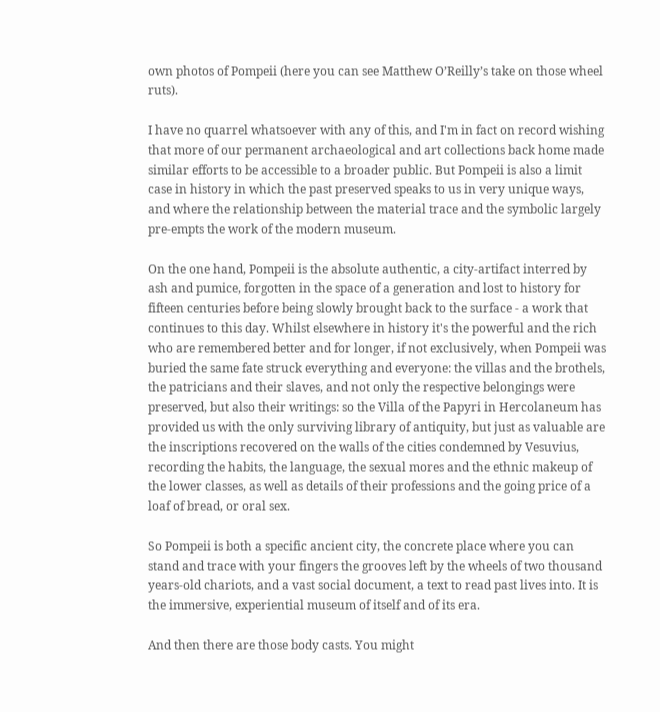own photos of Pompeii (here you can see Matthew O’Reilly’s take on those wheel ruts).

I have no quarrel whatsoever with any of this, and I'm in fact on record wishing that more of our permanent archaeological and art collections back home made similar efforts to be accessible to a broader public. But Pompeii is also a limit case in history in which the past preserved speaks to us in very unique ways, and where the relationship between the material trace and the symbolic largely pre-empts the work of the modern museum.

On the one hand, Pompeii is the absolute authentic, a city-artifact interred by ash and pumice, forgotten in the space of a generation and lost to history for fifteen centuries before being slowly brought back to the surface - a work that continues to this day. Whilst elsewhere in history it's the powerful and the rich who are remembered better and for longer, if not exclusively, when Pompeii was buried the same fate struck everything and everyone: the villas and the brothels, the patricians and their slaves, and not only the respective belongings were preserved, but also their writings: so the Villa of the Papyri in Hercolaneum has provided us with the only surviving library of antiquity, but just as valuable are the inscriptions recovered on the walls of the cities condemned by Vesuvius, recording the habits, the language, the sexual mores and the ethnic makeup of the lower classes, as well as details of their professions and the going price of a loaf of bread, or oral sex.

So Pompeii is both a specific ancient city, the concrete place where you can stand and trace with your fingers the grooves left by the wheels of two thousand years-old chariots, and a vast social document, a text to read past lives into. It is the immersive, experiential museum of itself and of its era.

And then there are those body casts. You might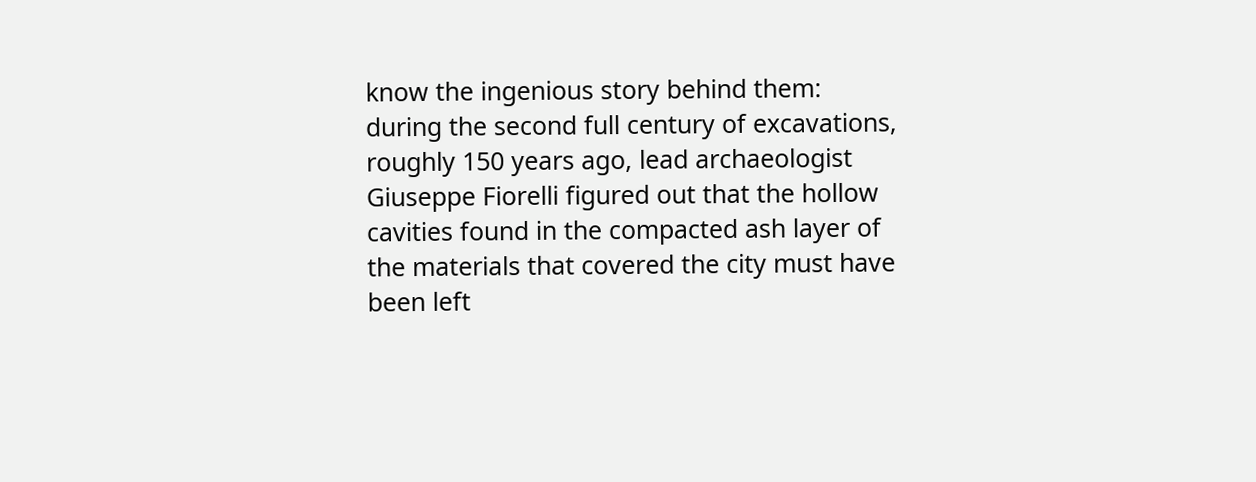know the ingenious story behind them: during the second full century of excavations, roughly 150 years ago, lead archaeologist Giuseppe Fiorelli figured out that the hollow cavities found in the compacted ash layer of the materials that covered the city must have been left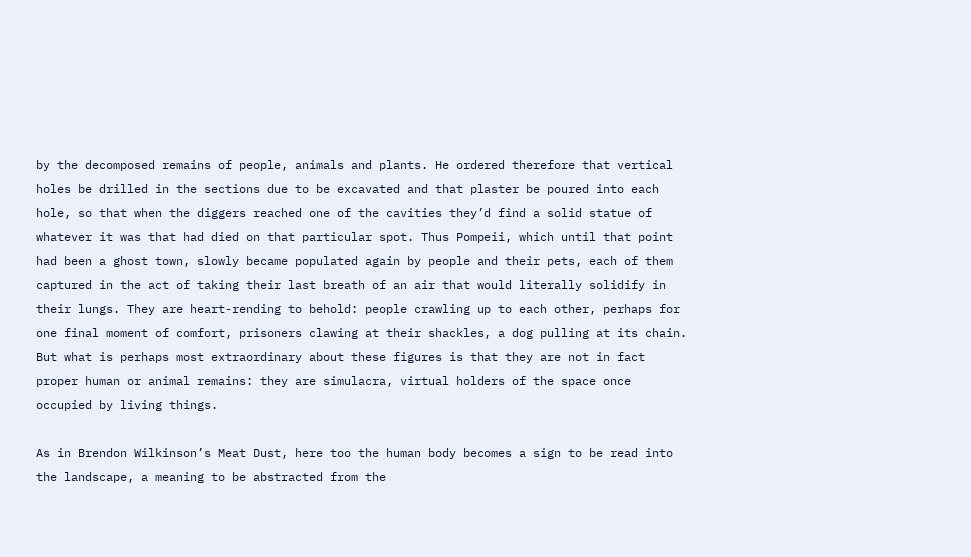by the decomposed remains of people, animals and plants. He ordered therefore that vertical holes be drilled in the sections due to be excavated and that plaster be poured into each hole, so that when the diggers reached one of the cavities they’d find a solid statue of whatever it was that had died on that particular spot. Thus Pompeii, which until that point had been a ghost town, slowly became populated again by people and their pets, each of them captured in the act of taking their last breath of an air that would literally solidify in their lungs. They are heart-rending to behold: people crawling up to each other, perhaps for one final moment of comfort, prisoners clawing at their shackles, a dog pulling at its chain. But what is perhaps most extraordinary about these figures is that they are not in fact proper human or animal remains: they are simulacra, virtual holders of the space once occupied by living things.

As in Brendon Wilkinson’s Meat Dust, here too the human body becomes a sign to be read into the landscape, a meaning to be abstracted from the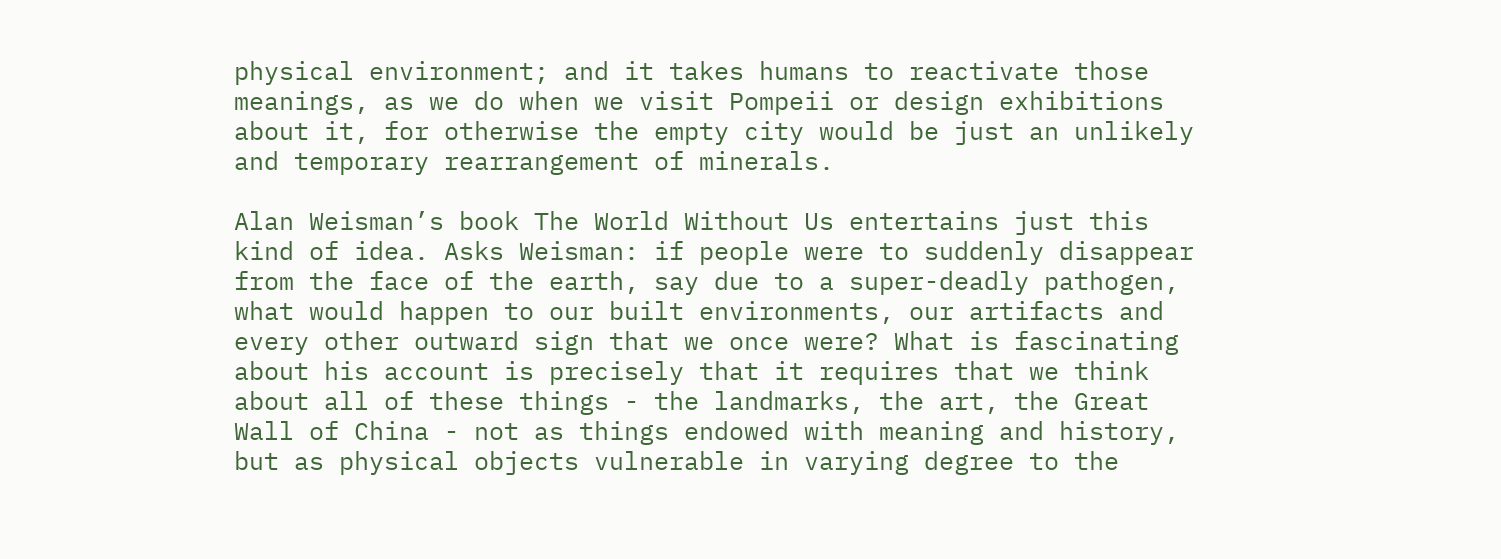physical environment; and it takes humans to reactivate those meanings, as we do when we visit Pompeii or design exhibitions about it, for otherwise the empty city would be just an unlikely and temporary rearrangement of minerals.

Alan Weisman’s book The World Without Us entertains just this kind of idea. Asks Weisman: if people were to suddenly disappear from the face of the earth, say due to a super-deadly pathogen, what would happen to our built environments, our artifacts and every other outward sign that we once were? What is fascinating about his account is precisely that it requires that we think about all of these things - the landmarks, the art, the Great Wall of China - not as things endowed with meaning and history, but as physical objects vulnerable in varying degree to the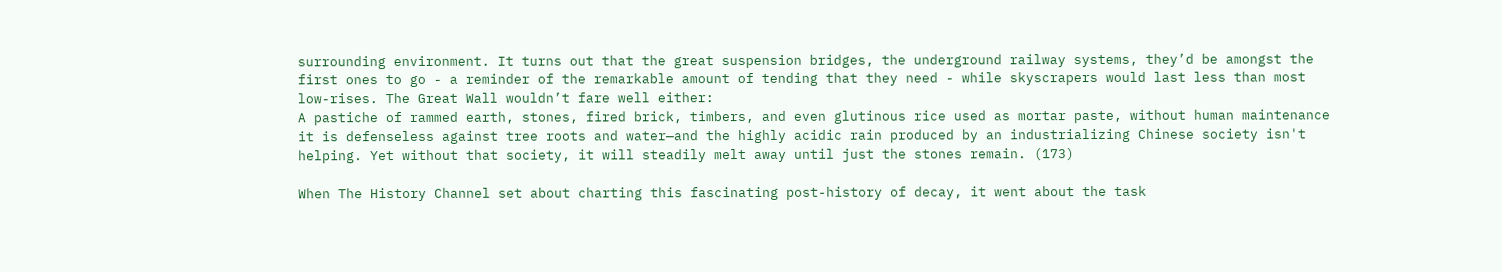surrounding environment. It turns out that the great suspension bridges, the underground railway systems, they’d be amongst the first ones to go - a reminder of the remarkable amount of tending that they need - while skyscrapers would last less than most low-rises. The Great Wall wouldn’t fare well either:
A pastiche of rammed earth, stones, fired brick, timbers, and even glutinous rice used as mortar paste, without human maintenance it is defenseless against tree roots and water—and the highly acidic rain produced by an industrializing Chinese society isn't helping. Yet without that society, it will steadily melt away until just the stones remain. (173)

When The History Channel set about charting this fascinating post-history of decay, it went about the task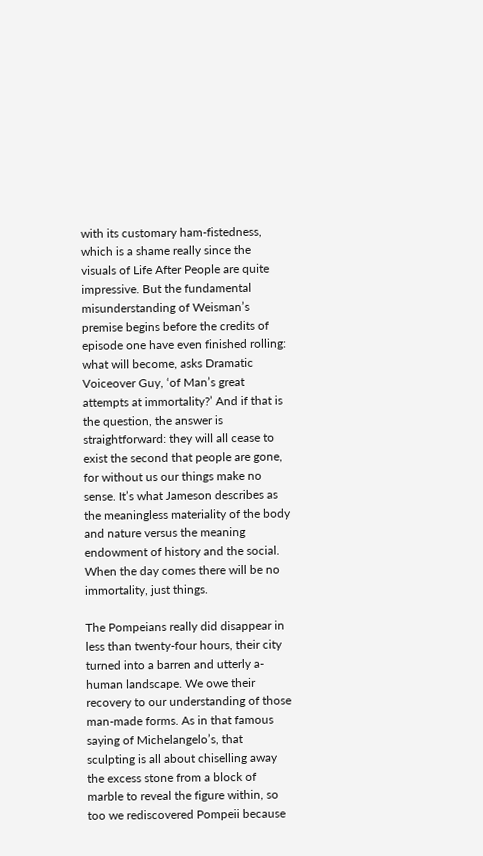with its customary ham-fistedness, which is a shame really since the visuals of Life After People are quite impressive. But the fundamental misunderstanding of Weisman’s premise begins before the credits of episode one have even finished rolling: what will become, asks Dramatic Voiceover Guy, ‘of Man’s great attempts at immortality?’ And if that is the question, the answer is straightforward: they will all cease to exist the second that people are gone, for without us our things make no sense. It’s what Jameson describes as the meaningless materiality of the body and nature versus the meaning endowment of history and the social. When the day comes there will be no immortality, just things.

The Pompeians really did disappear in less than twenty-four hours, their city turned into a barren and utterly a-human landscape. We owe their recovery to our understanding of those man-made forms. As in that famous saying of Michelangelo’s, that sculpting is all about chiselling away the excess stone from a block of marble to reveal the figure within, so too we rediscovered Pompeii because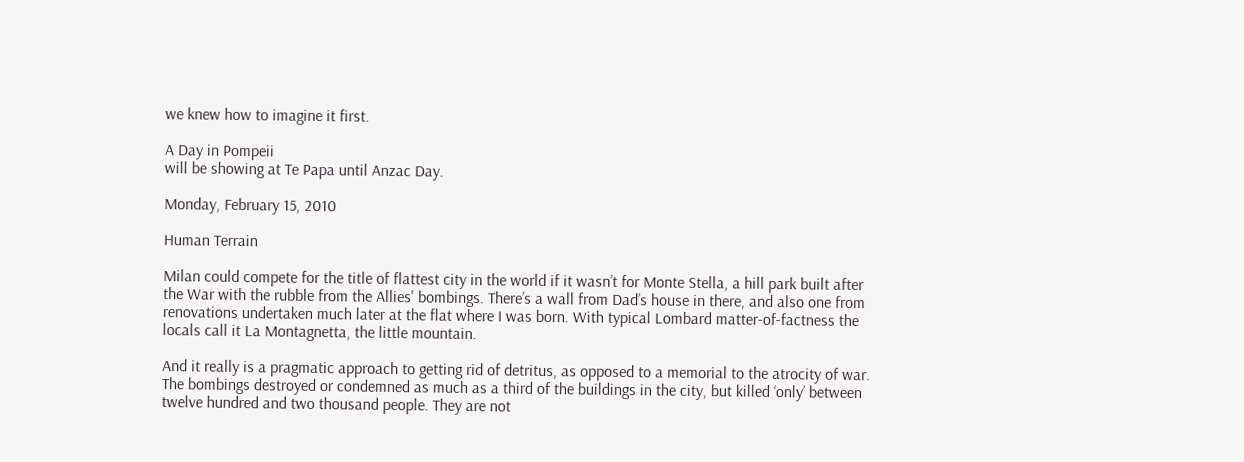we knew how to imagine it first.

A Day in Pompeii
will be showing at Te Papa until Anzac Day.

Monday, February 15, 2010

Human Terrain

Milan could compete for the title of flattest city in the world if it wasn’t for Monte Stella, a hill park built after the War with the rubble from the Allies' bombings. There’s a wall from Dad’s house in there, and also one from renovations undertaken much later at the flat where I was born. With typical Lombard matter-of-factness the locals call it La Montagnetta, the little mountain.

And it really is a pragmatic approach to getting rid of detritus, as opposed to a memorial to the atrocity of war. The bombings destroyed or condemned as much as a third of the buildings in the city, but killed ‘only’ between twelve hundred and two thousand people. They are not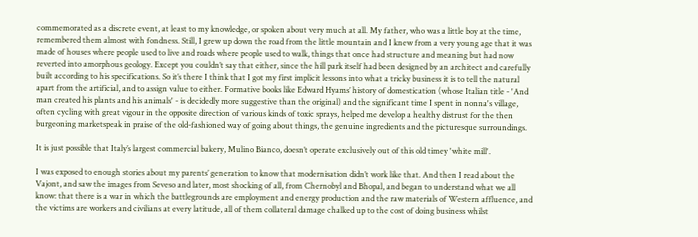commemorated as a discrete event, at least to my knowledge, or spoken about very much at all. My father, who was a little boy at the time, remembered them almost with fondness. Still, I grew up down the road from the little mountain and I knew from a very young age that it was made of houses where people used to live and roads where people used to walk, things that once had structure and meaning but had now reverted into amorphous geology. Except you couldn’t say that either, since the hill park itself had been designed by an architect and carefully built according to his specifications. So it’s there I think that I got my first implicit lessons into what a tricky business it is to tell the natural apart from the artificial, and to assign value to either. Formative books like Edward Hyams’ history of domestication (whose Italian title - 'And man created his plants and his animals' - is decidedly more suggestive than the original) and the significant time I spent in nonna's village, often cycling with great vigour in the opposite direction of various kinds of toxic sprays, helped me develop a healthy distrust for the then burgeoning marketspeak in praise of the old-fashioned way of going about things, the genuine ingredients and the picturesque surroundings.

It is just possible that Italy’s largest commercial bakery, Mulino Bianco, doesn’t operate exclusively out of this old timey 'white mill'.

I was exposed to enough stories about my parents’ generation to know that modernisation didn’t work like that. And then I read about the Vajont, and saw the images from Seveso and later, most shocking of all, from Chernobyl and Bhopal, and began to understand what we all know: that there is a war in which the battlegrounds are employment and energy production and the raw materials of Western affluence, and the victims are workers and civilians at every latitude, all of them collateral damage chalked up to the cost of doing business whilst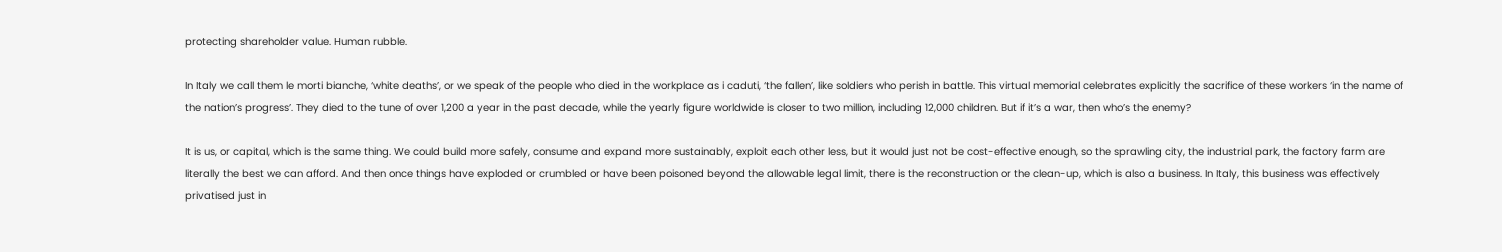protecting shareholder value. Human rubble.

In Italy we call them le morti bianche, ‘white deaths’, or we speak of the people who died in the workplace as i caduti, ‘the fallen’, like soldiers who perish in battle. This virtual memorial celebrates explicitly the sacrifice of these workers ‘in the name of the nation’s progress’. They died to the tune of over 1,200 a year in the past decade, while the yearly figure worldwide is closer to two million, including 12,000 children. But if it’s a war, then who’s the enemy?

It is us, or capital, which is the same thing. We could build more safely, consume and expand more sustainably, exploit each other less, but it would just not be cost-effective enough, so the sprawling city, the industrial park, the factory farm are literally the best we can afford. And then once things have exploded or crumbled or have been poisoned beyond the allowable legal limit, there is the reconstruction or the clean-up, which is also a business. In Italy, this business was effectively privatised just in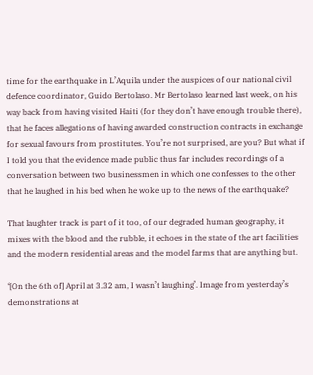time for the earthquake in L’Aquila under the auspices of our national civil defence coordinator, Guido Bertolaso. Mr Bertolaso learned last week, on his way back from having visited Haiti (for they don’t have enough trouble there), that he faces allegations of having awarded construction contracts in exchange for sexual favours from prostitutes. You’re not surprised, are you? But what if I told you that the evidence made public thus far includes recordings of a conversation between two businessmen in which one confesses to the other that he laughed in his bed when he woke up to the news of the earthquake?

That laughter track is part of it too, of our degraded human geography, it mixes with the blood and the rubble, it echoes in the state of the art facilities and the modern residential areas and the model farms that are anything but.

‘[On the 6th of] April at 3.32 am, I wasn’t laughing’. Image from yesterday’s demonstrations at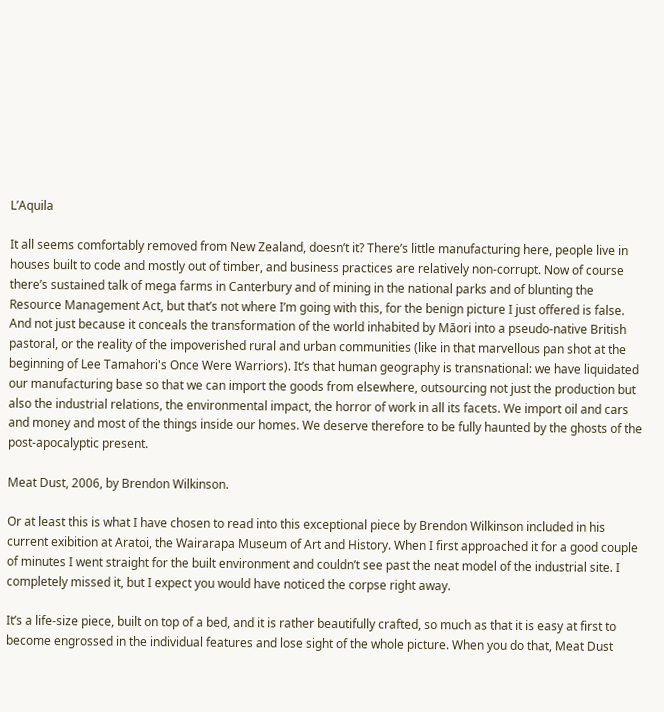L’Aquila

It all seems comfortably removed from New Zealand, doesn’t it? There’s little manufacturing here, people live in houses built to code and mostly out of timber, and business practices are relatively non-corrupt. Now of course there’s sustained talk of mega farms in Canterbury and of mining in the national parks and of blunting the Resource Management Act, but that’s not where I’m going with this, for the benign picture I just offered is false. And not just because it conceals the transformation of the world inhabited by Māori into a pseudo-native British pastoral, or the reality of the impoverished rural and urban communities (like in that marvellous pan shot at the beginning of Lee Tamahori's Once Were Warriors). It’s that human geography is transnational: we have liquidated our manufacturing base so that we can import the goods from elsewhere, outsourcing not just the production but also the industrial relations, the environmental impact, the horror of work in all its facets. We import oil and cars and money and most of the things inside our homes. We deserve therefore to be fully haunted by the ghosts of the post-apocalyptic present.

Meat Dust, 2006, by Brendon Wilkinson.

Or at least this is what I have chosen to read into this exceptional piece by Brendon Wilkinson included in his current exibition at Aratoi, the Wairarapa Museum of Art and History. When I first approached it for a good couple of minutes I went straight for the built environment and couldn’t see past the neat model of the industrial site. I completely missed it, but I expect you would have noticed the corpse right away.

It’s a life-size piece, built on top of a bed, and it is rather beautifully crafted, so much as that it is easy at first to become engrossed in the individual features and lose sight of the whole picture. When you do that, Meat Dust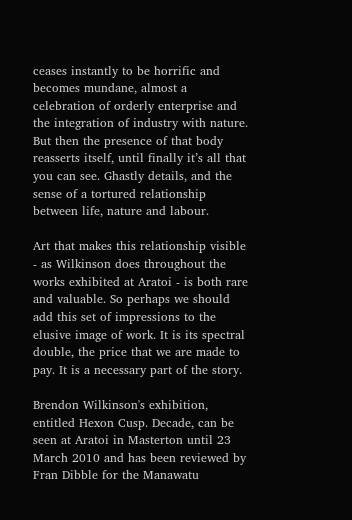ceases instantly to be horrific and becomes mundane, almost a celebration of orderly enterprise and the integration of industry with nature. But then the presence of that body reasserts itself, until finally it’s all that you can see. Ghastly details, and the sense of a tortured relationship between life, nature and labour.

Art that makes this relationship visible - as Wilkinson does throughout the works exhibited at Aratoi - is both rare and valuable. So perhaps we should add this set of impressions to the elusive image of work. It is its spectral double, the price that we are made to pay. It is a necessary part of the story.

Brendon Wilkinson's exhibition, entitled Hexon Cusp. Decade, can be seen at Aratoi in Masterton until 23 March 2010 and has been reviewed by Fran Dibble for the Manawatu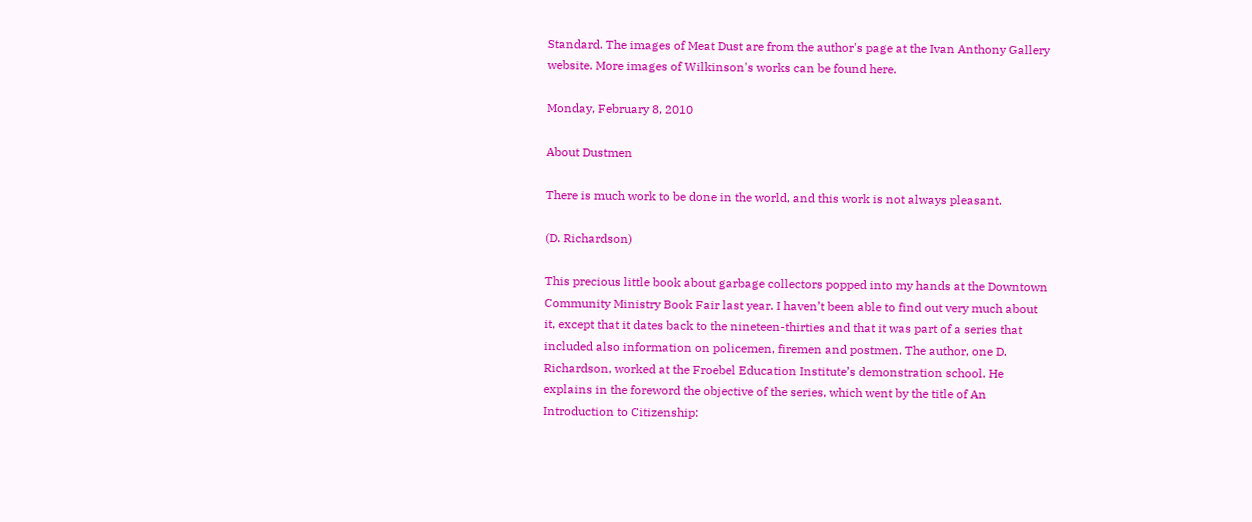Standard. The images of Meat Dust are from the author's page at the Ivan Anthony Gallery website. More images of Wilkinson's works can be found here.

Monday, February 8, 2010

About Dustmen

There is much work to be done in the world, and this work is not always pleasant.

(D. Richardson)

This precious little book about garbage collectors popped into my hands at the Downtown Community Ministry Book Fair last year. I haven’t been able to find out very much about it, except that it dates back to the nineteen-thirties and that it was part of a series that included also information on policemen, firemen and postmen. The author, one D. Richardson, worked at the Froebel Education Institute’s demonstration school. He explains in the foreword the objective of the series, which went by the title of An Introduction to Citizenship: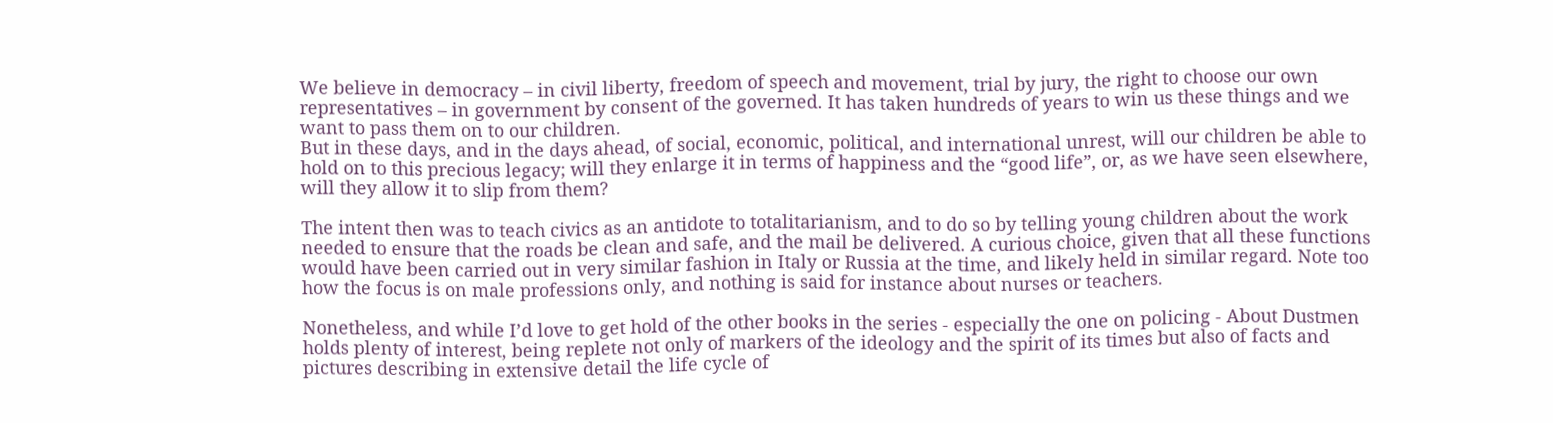We believe in democracy – in civil liberty, freedom of speech and movement, trial by jury, the right to choose our own representatives – in government by consent of the governed. It has taken hundreds of years to win us these things and we want to pass them on to our children.
But in these days, and in the days ahead, of social, economic, political, and international unrest, will our children be able to hold on to this precious legacy; will they enlarge it in terms of happiness and the “good life”, or, as we have seen elsewhere, will they allow it to slip from them?

The intent then was to teach civics as an antidote to totalitarianism, and to do so by telling young children about the work needed to ensure that the roads be clean and safe, and the mail be delivered. A curious choice, given that all these functions would have been carried out in very similar fashion in Italy or Russia at the time, and likely held in similar regard. Note too how the focus is on male professions only, and nothing is said for instance about nurses or teachers.

Nonetheless, and while I’d love to get hold of the other books in the series - especially the one on policing - About Dustmen holds plenty of interest, being replete not only of markers of the ideology and the spirit of its times but also of facts and pictures describing in extensive detail the life cycle of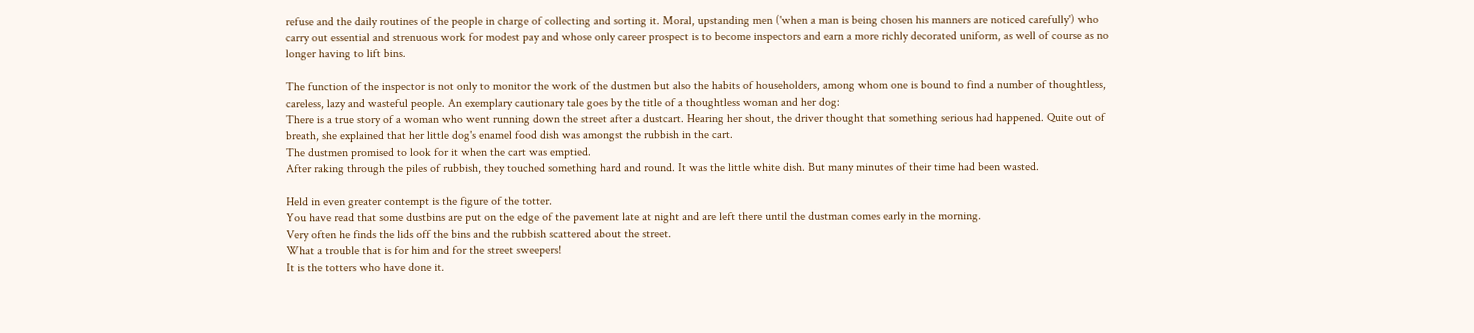refuse and the daily routines of the people in charge of collecting and sorting it. Moral, upstanding men ('when a man is being chosen his manners are noticed carefully') who carry out essential and strenuous work for modest pay and whose only career prospect is to become inspectors and earn a more richly decorated uniform, as well of course as no longer having to lift bins.

The function of the inspector is not only to monitor the work of the dustmen but also the habits of householders, among whom one is bound to find a number of thoughtless, careless, lazy and wasteful people. An exemplary cautionary tale goes by the title of a thoughtless woman and her dog:
There is a true story of a woman who went running down the street after a dustcart. Hearing her shout, the driver thought that something serious had happened. Quite out of breath, she explained that her little dog's enamel food dish was amongst the rubbish in the cart.
The dustmen promised to look for it when the cart was emptied.
After raking through the piles of rubbish, they touched something hard and round. It was the little white dish. But many minutes of their time had been wasted.

Held in even greater contempt is the figure of the totter.
You have read that some dustbins are put on the edge of the pavement late at night and are left there until the dustman comes early in the morning.
Very often he finds the lids off the bins and the rubbish scattered about the street.
What a trouble that is for him and for the street sweepers!
It is the totters who have done it.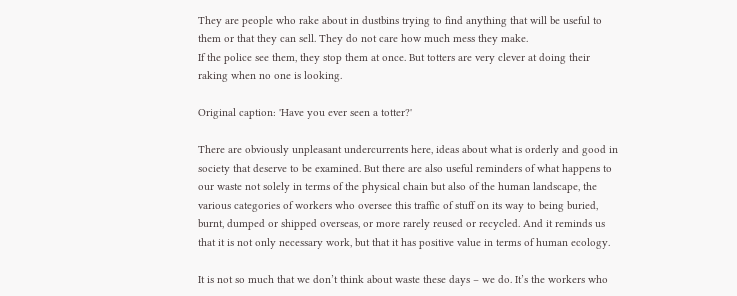They are people who rake about in dustbins trying to find anything that will be useful to them or that they can sell. They do not care how much mess they make.
If the police see them, they stop them at once. But totters are very clever at doing their raking when no one is looking.

Original caption: 'Have you ever seen a totter?'

There are obviously unpleasant undercurrents here, ideas about what is orderly and good in society that deserve to be examined. But there are also useful reminders of what happens to our waste not solely in terms of the physical chain but also of the human landscape, the various categories of workers who oversee this traffic of stuff on its way to being buried, burnt, dumped or shipped overseas, or more rarely reused or recycled. And it reminds us that it is not only necessary work, but that it has positive value in terms of human ecology.

It is not so much that we don’t think about waste these days – we do. It’s the workers who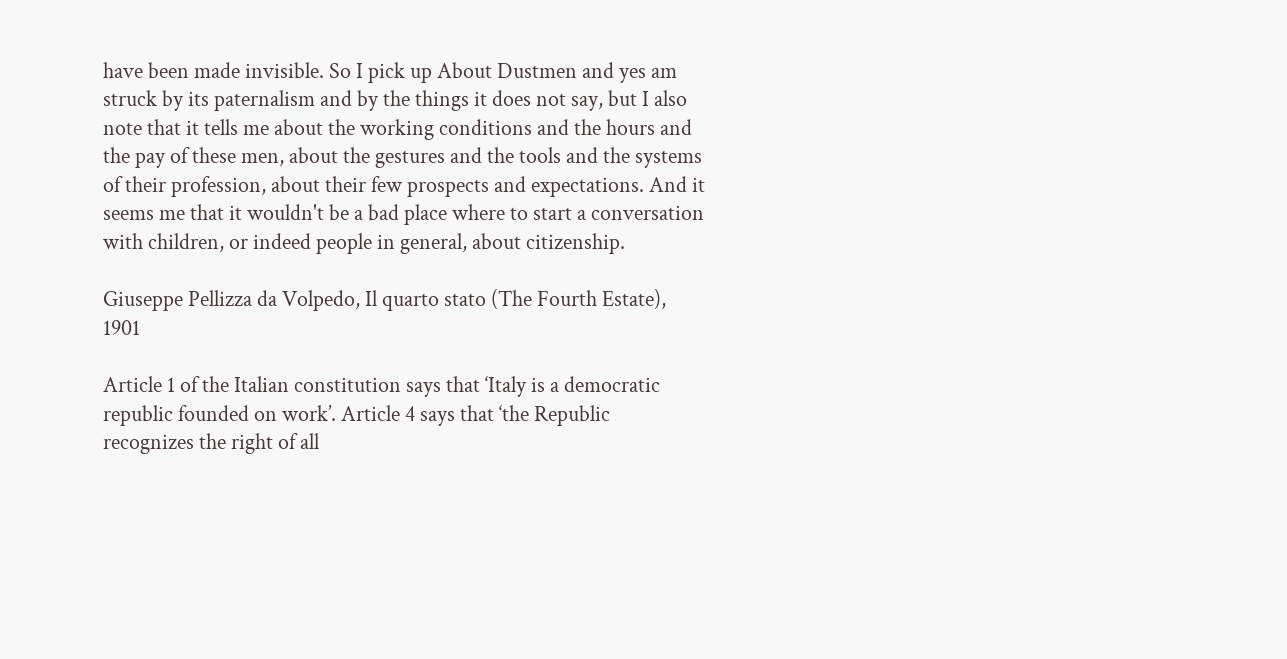have been made invisible. So I pick up About Dustmen and yes am struck by its paternalism and by the things it does not say, but I also note that it tells me about the working conditions and the hours and the pay of these men, about the gestures and the tools and the systems of their profession, about their few prospects and expectations. And it seems me that it wouldn't be a bad place where to start a conversation with children, or indeed people in general, about citizenship.

Giuseppe Pellizza da Volpedo, Il quarto stato (The Fourth Estate), 1901

Article 1 of the Italian constitution says that ‘Italy is a democratic republic founded on work’. Article 4 says that ‘the Republic recognizes the right of all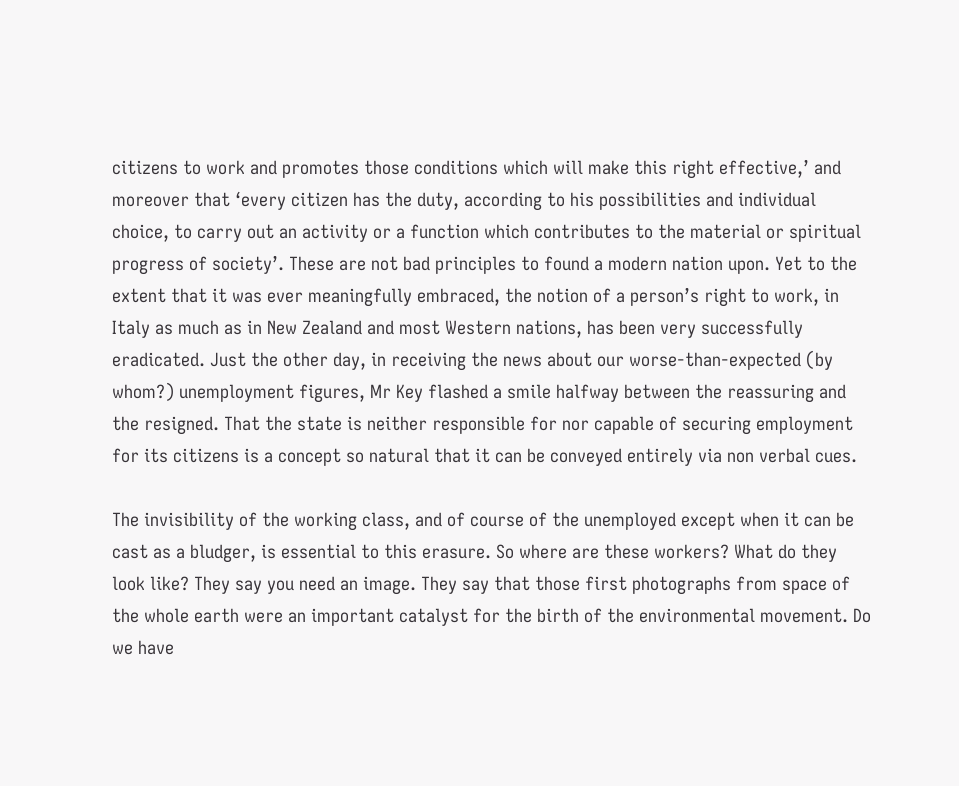citizens to work and promotes those conditions which will make this right effective,’ and moreover that ‘every citizen has the duty, according to his possibilities and individual choice, to carry out an activity or a function which contributes to the material or spiritual progress of society’. These are not bad principles to found a modern nation upon. Yet to the extent that it was ever meaningfully embraced, the notion of a person’s right to work, in Italy as much as in New Zealand and most Western nations, has been very successfully eradicated. Just the other day, in receiving the news about our worse-than-expected (by whom?) unemployment figures, Mr Key flashed a smile halfway between the reassuring and the resigned. That the state is neither responsible for nor capable of securing employment for its citizens is a concept so natural that it can be conveyed entirely via non verbal cues.

The invisibility of the working class, and of course of the unemployed except when it can be cast as a bludger, is essential to this erasure. So where are these workers? What do they look like? They say you need an image. They say that those first photographs from space of the whole earth were an important catalyst for the birth of the environmental movement. Do we have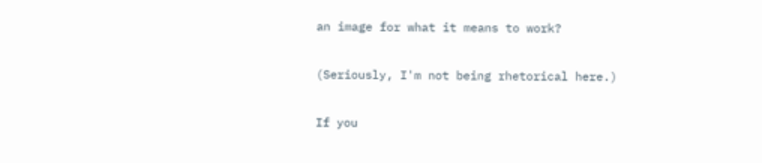an image for what it means to work?

(Seriously, I'm not being rhetorical here.)

If you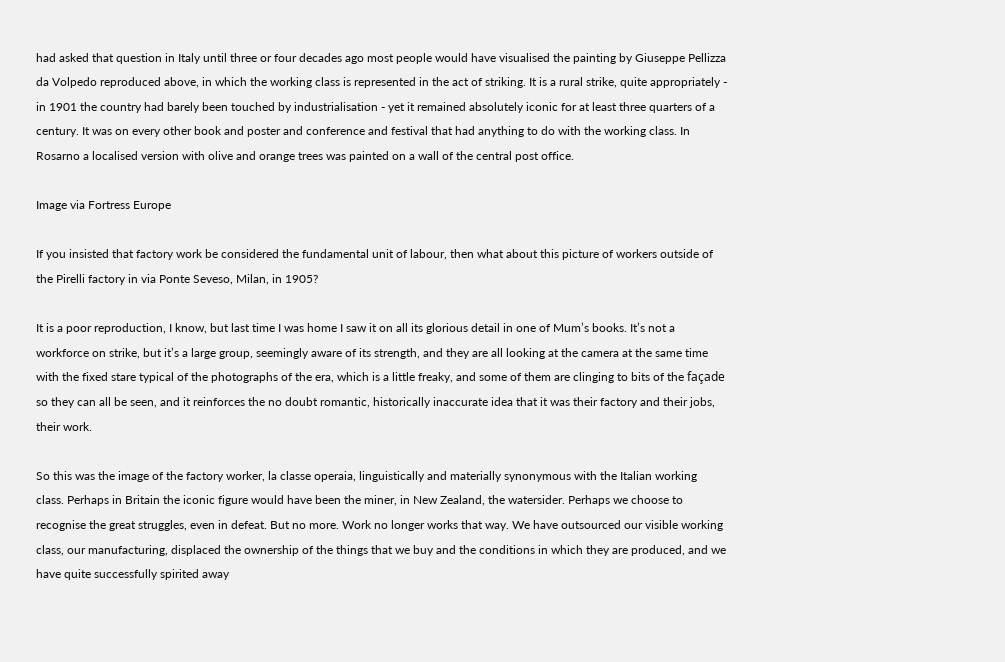had asked that question in Italy until three or four decades ago most people would have visualised the painting by Giuseppe Pellizza da Volpedo reproduced above, in which the working class is represented in the act of striking. It is a rural strike, quite appropriately - in 1901 the country had barely been touched by industrialisation - yet it remained absolutely iconic for at least three quarters of a century. It was on every other book and poster and conference and festival that had anything to do with the working class. In Rosarno a localised version with olive and orange trees was painted on a wall of the central post office.

Image via Fortress Europe

If you insisted that factory work be considered the fundamental unit of labour, then what about this picture of workers outside of the Pirelli factory in via Ponte Seveso, Milan, in 1905?

It is a poor reproduction, I know, but last time I was home I saw it on all its glorious detail in one of Mum’s books. It’s not a workforce on strike, but it’s a large group, seemingly aware of its strength, and they are all looking at the camera at the same time with the fixed stare typical of the photographs of the era, which is a little freaky, and some of them are clinging to bits of the façade so they can all be seen, and it reinforces the no doubt romantic, historically inaccurate idea that it was their factory and their jobs, their work.

So this was the image of the factory worker, la classe operaia, linguistically and materially synonymous with the Italian working class. Perhaps in Britain the iconic figure would have been the miner, in New Zealand, the watersider. Perhaps we choose to recognise the great struggles, even in defeat. But no more. Work no longer works that way. We have outsourced our visible working class, our manufacturing, displaced the ownership of the things that we buy and the conditions in which they are produced, and we have quite successfully spirited away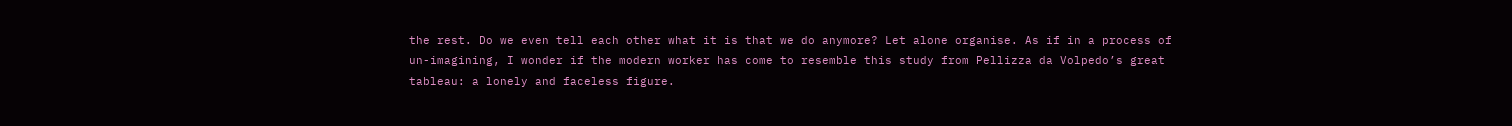the rest. Do we even tell each other what it is that we do anymore? Let alone organise. As if in a process of un-imagining, I wonder if the modern worker has come to resemble this study from Pellizza da Volpedo’s great tableau: a lonely and faceless figure.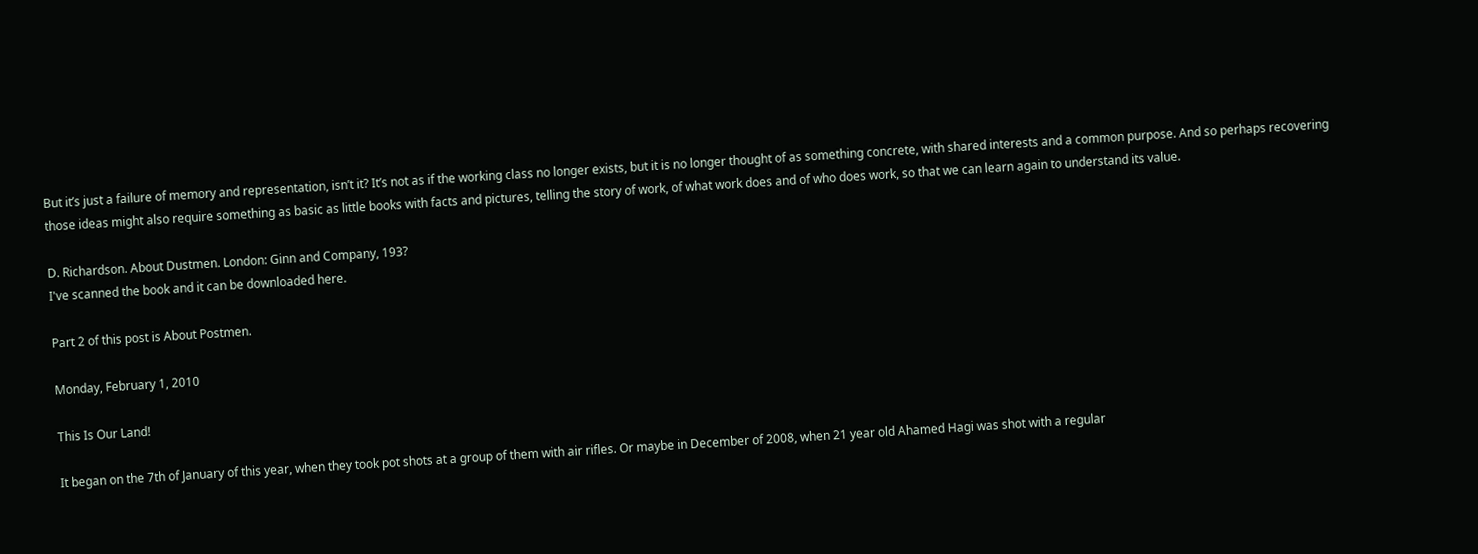But it’s just a failure of memory and representation, isn’t it? It’s not as if the working class no longer exists, but it is no longer thought of as something concrete, with shared interests and a common purpose. And so perhaps recovering those ideas might also require something as basic as little books with facts and pictures, telling the story of work, of what work does and of who does work, so that we can learn again to understand its value.

D. Richardson. About Dustmen. London: Ginn and Company, 193?
I've scanned the book and it can be downloaded here.

Part 2 of this post is About Postmen.

Monday, February 1, 2010

This Is Our Land!

It began on the 7th of January of this year, when they took pot shots at a group of them with air rifles. Or maybe in December of 2008, when 21 year old Ahamed Hagi was shot with a regular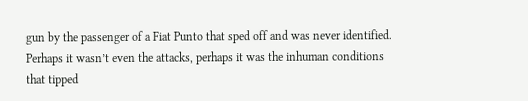gun by the passenger of a Fiat Punto that sped off and was never identified. Perhaps it wasn’t even the attacks, perhaps it was the inhuman conditions that tipped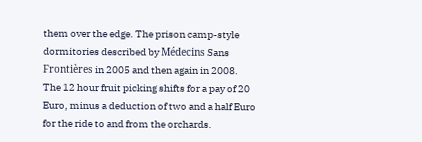them over the edge. The prison camp-style dormitories described by Médecins Sans Frontières in 2005 and then again in 2008. The 12 hour fruit picking shifts for a pay of 20 Euro, minus a deduction of two and a half Euro for the ride to and from the orchards.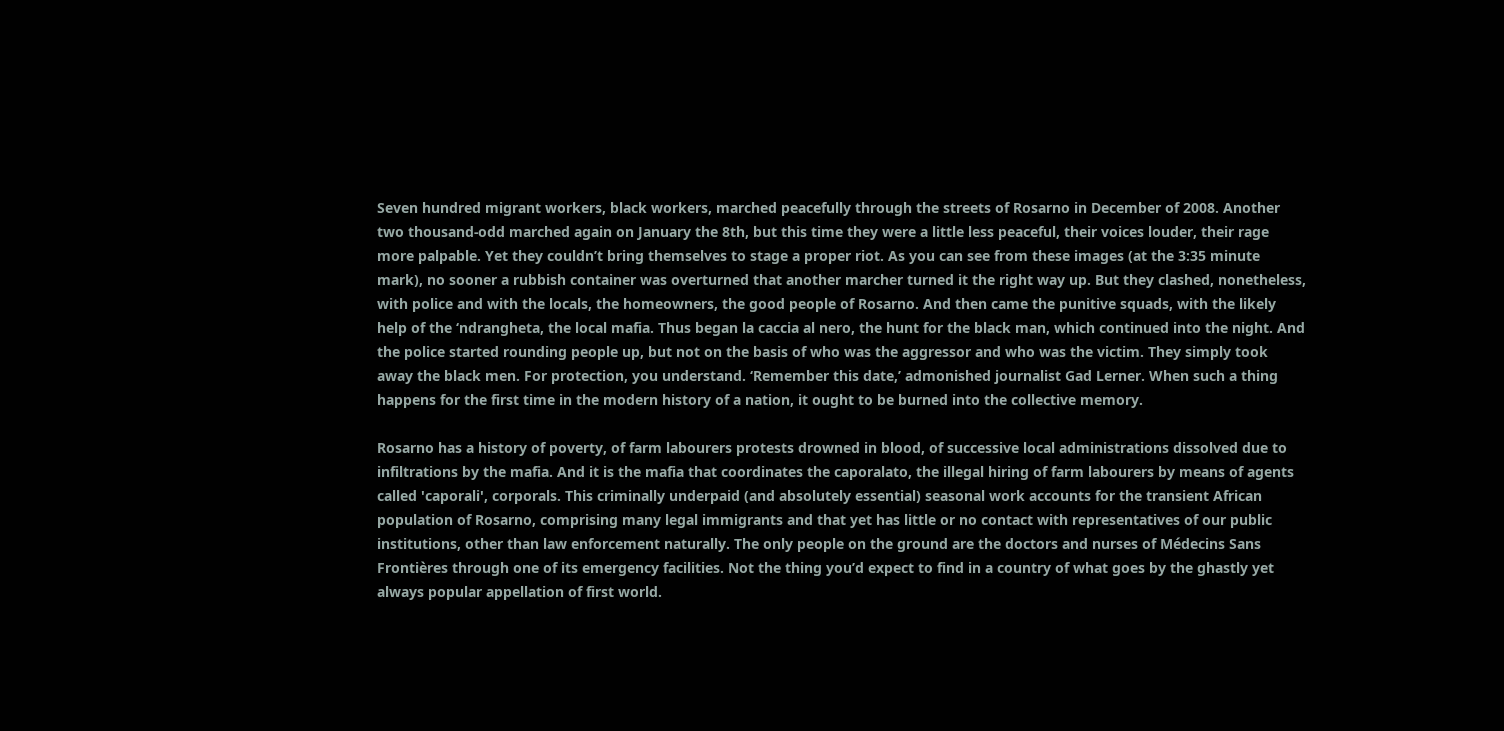Seven hundred migrant workers, black workers, marched peacefully through the streets of Rosarno in December of 2008. Another two thousand-odd marched again on January the 8th, but this time they were a little less peaceful, their voices louder, their rage more palpable. Yet they couldn’t bring themselves to stage a proper riot. As you can see from these images (at the 3:35 minute mark), no sooner a rubbish container was overturned that another marcher turned it the right way up. But they clashed, nonetheless, with police and with the locals, the homeowners, the good people of Rosarno. And then came the punitive squads, with the likely help of the ‘ndrangheta, the local mafia. Thus began la caccia al nero, the hunt for the black man, which continued into the night. And the police started rounding people up, but not on the basis of who was the aggressor and who was the victim. They simply took away the black men. For protection, you understand. ‘Remember this date,’ admonished journalist Gad Lerner. When such a thing happens for the first time in the modern history of a nation, it ought to be burned into the collective memory.

Rosarno has a history of poverty, of farm labourers protests drowned in blood, of successive local administrations dissolved due to infiltrations by the mafia. And it is the mafia that coordinates the caporalato, the illegal hiring of farm labourers by means of agents called 'caporali', corporals. This criminally underpaid (and absolutely essential) seasonal work accounts for the transient African population of Rosarno, comprising many legal immigrants and that yet has little or no contact with representatives of our public institutions, other than law enforcement naturally. The only people on the ground are the doctors and nurses of Médecins Sans Frontières through one of its emergency facilities. Not the thing you’d expect to find in a country of what goes by the ghastly yet always popular appellation of first world.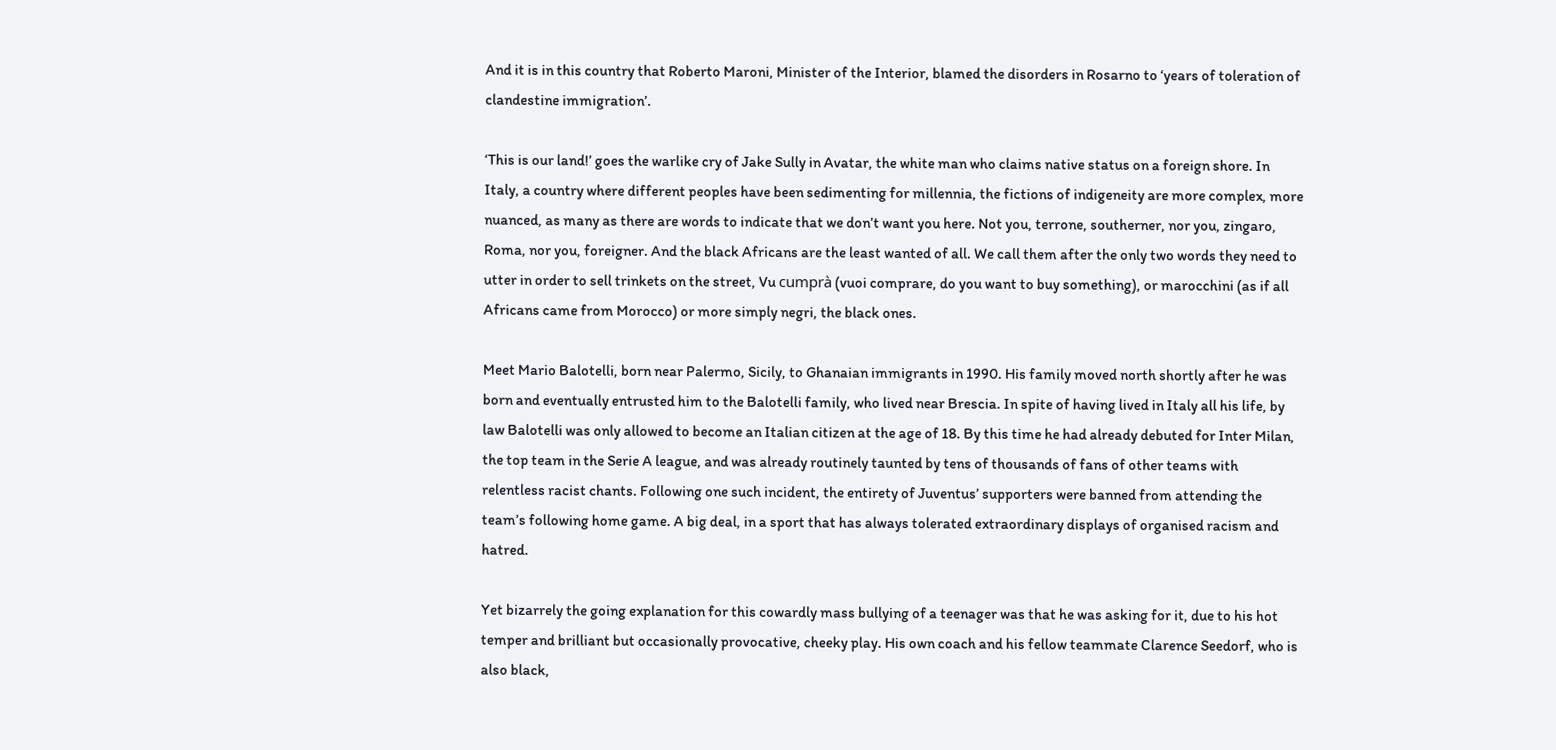And it is in this country that Roberto Maroni, Minister of the Interior, blamed the disorders in Rosarno to ‘years of toleration of clandestine immigration’.

‘This is our land!’ goes the warlike cry of Jake Sully in Avatar, the white man who claims native status on a foreign shore. In Italy, a country where different peoples have been sedimenting for millennia, the fictions of indigeneity are more complex, more nuanced, as many as there are words to indicate that we don’t want you here. Not you, terrone, southerner, nor you, zingaro, Roma, nor you, foreigner. And the black Africans are the least wanted of all. We call them after the only two words they need to utter in order to sell trinkets on the street, Vu cumprà (vuoi comprare, do you want to buy something), or marocchini (as if all Africans came from Morocco) or more simply negri, the black ones.

Meet Mario Balotelli, born near Palermo, Sicily, to Ghanaian immigrants in 1990. His family moved north shortly after he was born and eventually entrusted him to the Balotelli family, who lived near Brescia. In spite of having lived in Italy all his life, by law Balotelli was only allowed to become an Italian citizen at the age of 18. By this time he had already debuted for Inter Milan, the top team in the Serie A league, and was already routinely taunted by tens of thousands of fans of other teams with relentless racist chants. Following one such incident, the entirety of Juventus’ supporters were banned from attending the team’s following home game. A big deal, in a sport that has always tolerated extraordinary displays of organised racism and hatred.

Yet bizarrely the going explanation for this cowardly mass bullying of a teenager was that he was asking for it, due to his hot temper and brilliant but occasionally provocative, cheeky play. His own coach and his fellow teammate Clarence Seedorf, who is also black,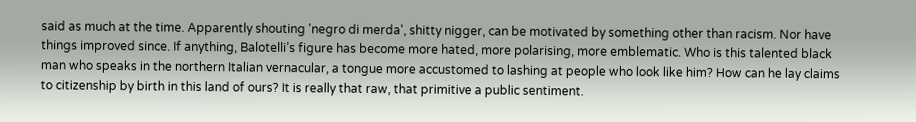said as much at the time. Apparently shouting 'negro di merda', shitty nigger, can be motivated by something other than racism. Nor have things improved since. If anything, Balotelli’s figure has become more hated, more polarising, more emblematic. Who is this talented black man who speaks in the northern Italian vernacular, a tongue more accustomed to lashing at people who look like him? How can he lay claims to citizenship by birth in this land of ours? It is really that raw, that primitive a public sentiment.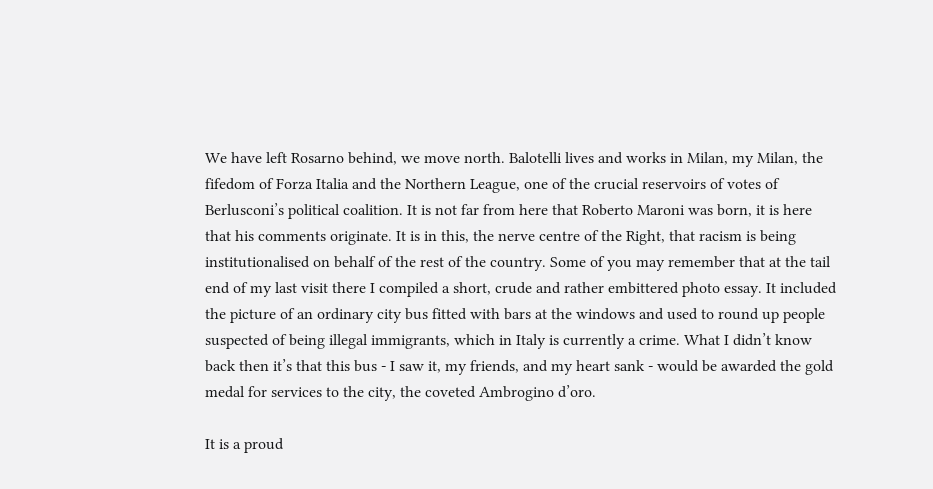We have left Rosarno behind, we move north. Balotelli lives and works in Milan, my Milan, the fifedom of Forza Italia and the Northern League, one of the crucial reservoirs of votes of Berlusconi’s political coalition. It is not far from here that Roberto Maroni was born, it is here that his comments originate. It is in this, the nerve centre of the Right, that racism is being institutionalised on behalf of the rest of the country. Some of you may remember that at the tail end of my last visit there I compiled a short, crude and rather embittered photo essay. It included the picture of an ordinary city bus fitted with bars at the windows and used to round up people suspected of being illegal immigrants, which in Italy is currently a crime. What I didn’t know back then it’s that this bus - I saw it, my friends, and my heart sank - would be awarded the gold medal for services to the city, the coveted Ambrogino d’oro.

It is a proud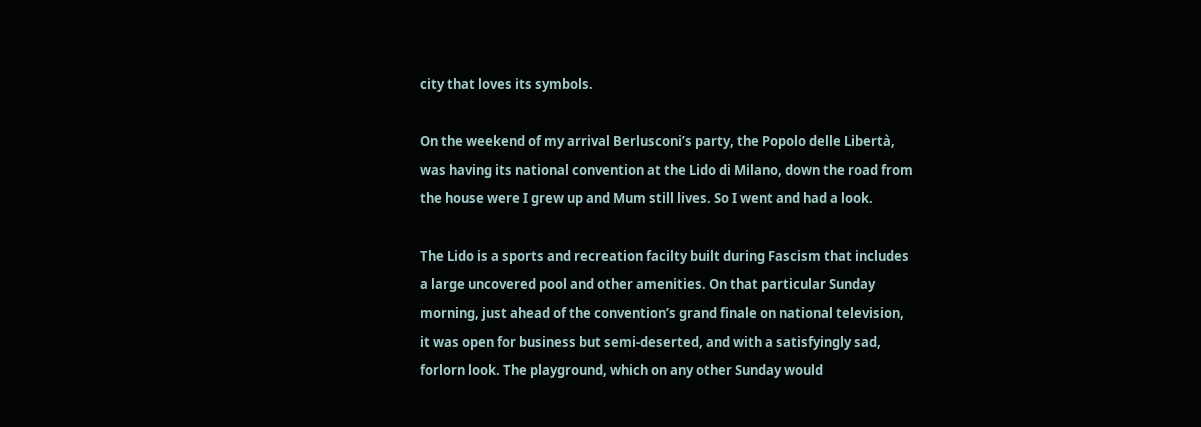city that loves its symbols.

On the weekend of my arrival Berlusconi’s party, the Popolo delle Libertà, was having its national convention at the Lido di Milano, down the road from the house were I grew up and Mum still lives. So I went and had a look.

The Lido is a sports and recreation facilty built during Fascism that includes a large uncovered pool and other amenities. On that particular Sunday morning, just ahead of the convention’s grand finale on national television, it was open for business but semi-deserted, and with a satisfyingly sad, forlorn look. The playground, which on any other Sunday would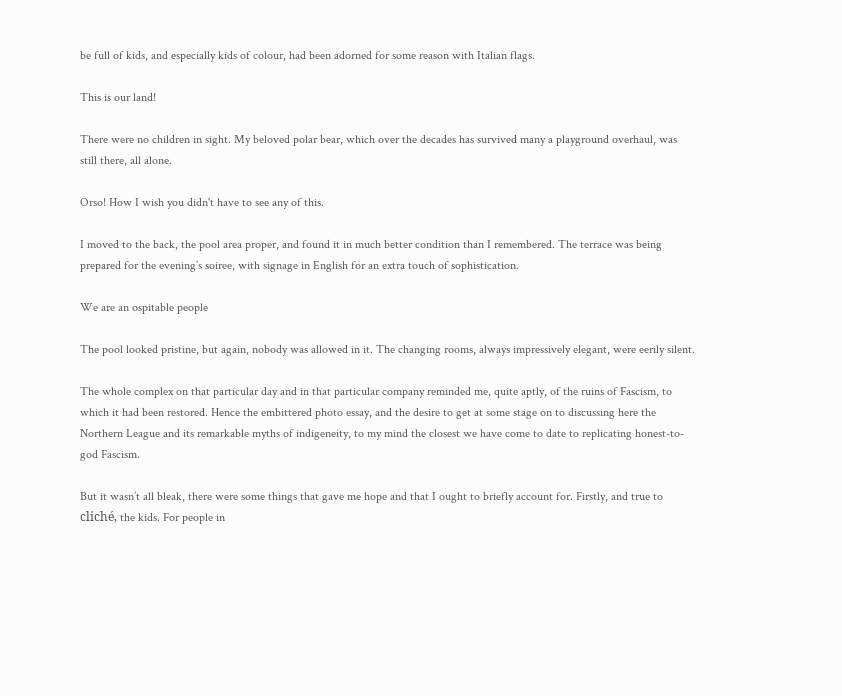be full of kids, and especially kids of colour, had been adorned for some reason with Italian flags.

This is our land!

There were no children in sight. My beloved polar bear, which over the decades has survived many a playground overhaul, was still there, all alone.

Orso! How I wish you didn't have to see any of this.

I moved to the back, the pool area proper, and found it in much better condition than I remembered. The terrace was being prepared for the evening’s soiree, with signage in English for an extra touch of sophistication.

We are an ospitable people

The pool looked pristine, but again, nobody was allowed in it. The changing rooms, always impressively elegant, were eerily silent.

The whole complex on that particular day and in that particular company reminded me, quite aptly, of the ruins of Fascism, to which it had been restored. Hence the embittered photo essay, and the desire to get at some stage on to discussing here the Northern League and its remarkable myths of indigeneity, to my mind the closest we have come to date to replicating honest-to-god Fascism.

But it wasn’t all bleak, there were some things that gave me hope and that I ought to briefly account for. Firstly, and true to cliché, the kids. For people in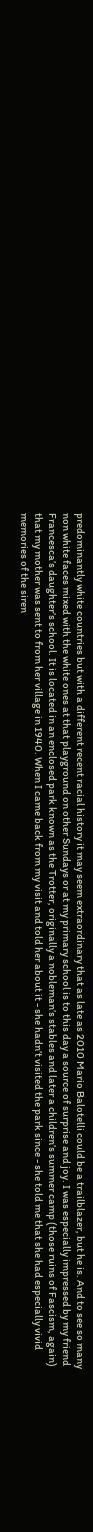predominantly white countries but with a different recent racial history it may seem extraordinary that as late as 2010 Mario Balotelli could be a trailblazer, but he is. And to see so many non white faces mixed with the white ones at that playground on other Sundays or at my primary school is to this day a source of surprise and joy. I was especially impressed by my friend Francesca’s daughter’s school. It is located in an enclosed park known as the Trotter, originally a nobleman’s stables and later a children’s summer camp (those ruins of Fascism, again) that my mother was sent to from her village in 1940. When I came back from my visit and told her about it - she hadn’t visited the park since - she told me that she had especially vivid memories of the siren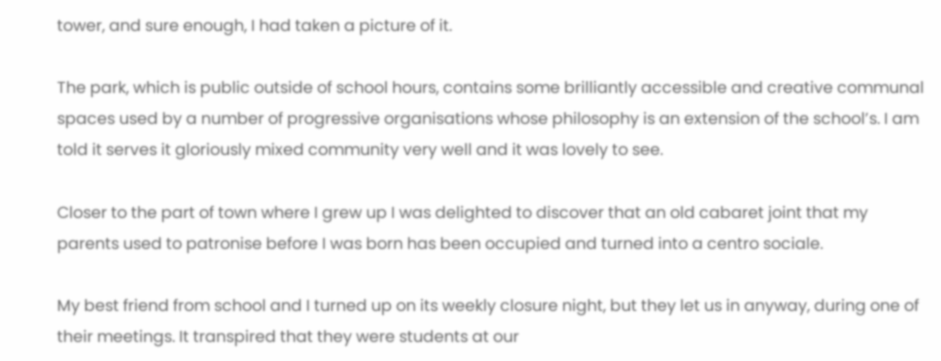tower, and sure enough, I had taken a picture of it.

The park, which is public outside of school hours, contains some brilliantly accessible and creative communal spaces used by a number of progressive organisations whose philosophy is an extension of the school’s. I am told it serves it gloriously mixed community very well and it was lovely to see.

Closer to the part of town where I grew up I was delighted to discover that an old cabaret joint that my parents used to patronise before I was born has been occupied and turned into a centro sociale.

My best friend from school and I turned up on its weekly closure night, but they let us in anyway, during one of their meetings. It transpired that they were students at our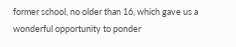former school, no older than 16, which gave us a wonderful opportunity to ponder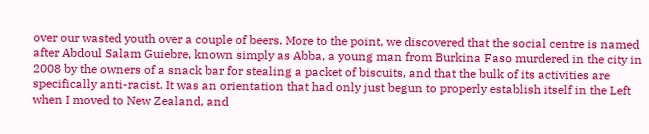over our wasted youth over a couple of beers. More to the point, we discovered that the social centre is named after Abdoul Salam Guiebre, known simply as Abba, a young man from Burkina Faso murdered in the city in 2008 by the owners of a snack bar for stealing a packet of biscuits, and that the bulk of its activities are specifically anti-racist. It was an orientation that had only just begun to properly establish itself in the Left when I moved to New Zealand, and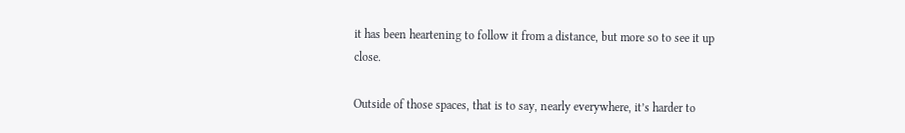it has been heartening to follow it from a distance, but more so to see it up close.

Outside of those spaces, that is to say, nearly everywhere, it’s harder to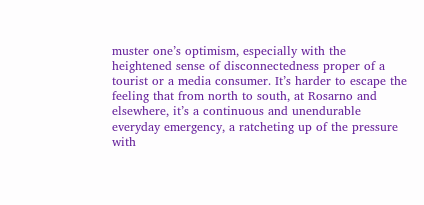muster one’s optimism, especially with the heightened sense of disconnectedness proper of a tourist or a media consumer. It’s harder to escape the feeling that from north to south, at Rosarno and elsewhere, it’s a continuous and unendurable everyday emergency, a ratcheting up of the pressure with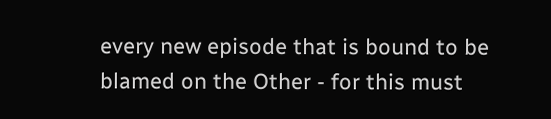every new episode that is bound to be blamed on the Other - for this must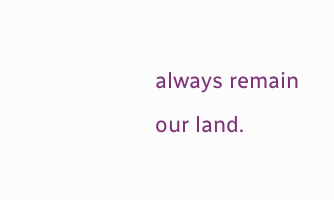always remain our land.